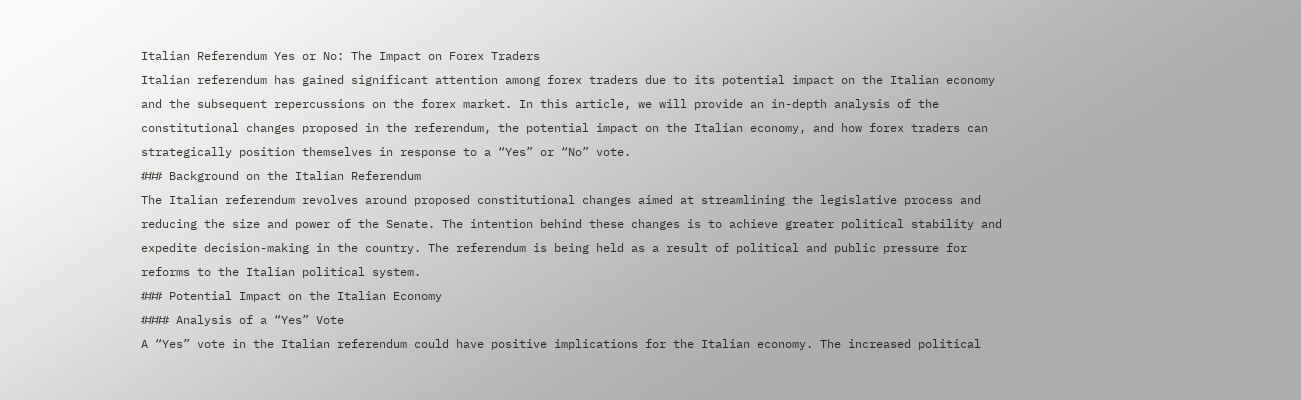Italian Referendum Yes or No: The Impact on Forex Traders
Italian referendum has gained significant attention among forex traders due to its potential impact on the Italian economy and the subsequent repercussions on the forex market. In this article, we will provide an in-depth analysis of the constitutional changes proposed in the referendum, the potential impact on the Italian economy, and how forex traders can strategically position themselves in response to a “Yes” or “No” vote.
### Background on the Italian Referendum
The Italian referendum revolves around proposed constitutional changes aimed at streamlining the legislative process and reducing the size and power of the Senate. The intention behind these changes is to achieve greater political stability and expedite decision-making in the country. The referendum is being held as a result of political and public pressure for reforms to the Italian political system.
### Potential Impact on the Italian Economy
#### Analysis of a “Yes” Vote
A “Yes” vote in the Italian referendum could have positive implications for the Italian economy. The increased political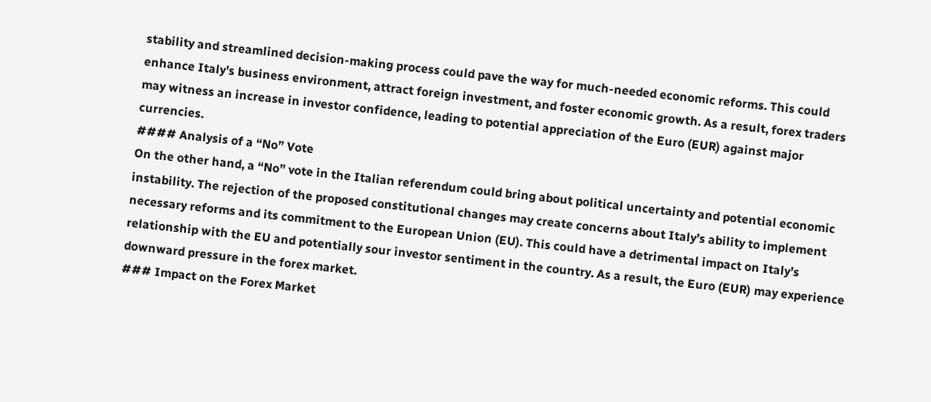stability and streamlined decision-making process could pave the way for much-needed economic reforms. This could enhance Italy’s business environment, attract foreign investment, and foster economic growth. As a result, forex traders may witness an increase in investor confidence, leading to potential appreciation of the Euro (EUR) against major currencies.
#### Analysis of a “No” Vote
On the other hand, a “No” vote in the Italian referendum could bring about political uncertainty and potential economic instability. The rejection of the proposed constitutional changes may create concerns about Italy’s ability to implement necessary reforms and its commitment to the European Union (EU). This could have a detrimental impact on Italy’s relationship with the EU and potentially sour investor sentiment in the country. As a result, the Euro (EUR) may experience downward pressure in the forex market.
### Impact on the Forex Market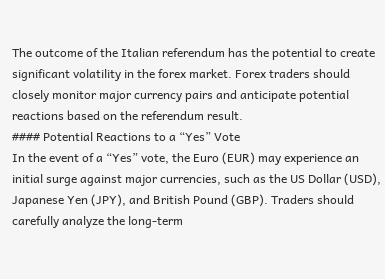The outcome of the Italian referendum has the potential to create significant volatility in the forex market. Forex traders should closely monitor major currency pairs and anticipate potential reactions based on the referendum result.
#### Potential Reactions to a “Yes” Vote
In the event of a “Yes” vote, the Euro (EUR) may experience an initial surge against major currencies, such as the US Dollar (USD), Japanese Yen (JPY), and British Pound (GBP). Traders should carefully analyze the long-term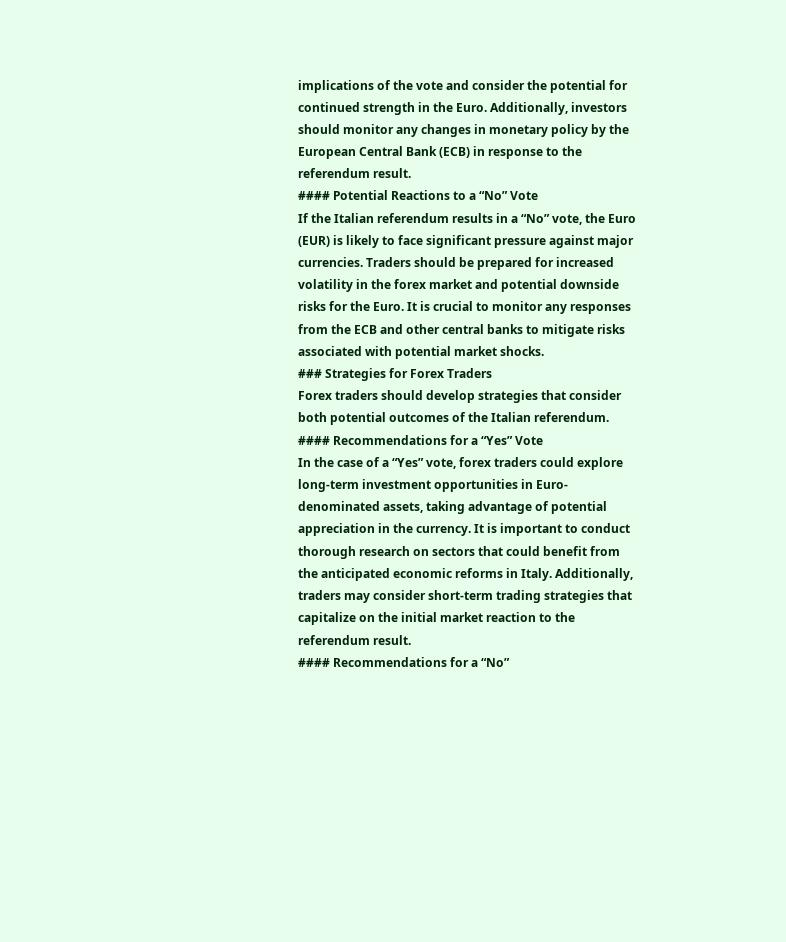implications of the vote and consider the potential for continued strength in the Euro. Additionally, investors should monitor any changes in monetary policy by the European Central Bank (ECB) in response to the referendum result.
#### Potential Reactions to a “No” Vote
If the Italian referendum results in a “No” vote, the Euro (EUR) is likely to face significant pressure against major currencies. Traders should be prepared for increased volatility in the forex market and potential downside risks for the Euro. It is crucial to monitor any responses from the ECB and other central banks to mitigate risks associated with potential market shocks.
### Strategies for Forex Traders
Forex traders should develop strategies that consider both potential outcomes of the Italian referendum.
#### Recommendations for a “Yes” Vote
In the case of a “Yes” vote, forex traders could explore long-term investment opportunities in Euro-denominated assets, taking advantage of potential appreciation in the currency. It is important to conduct thorough research on sectors that could benefit from the anticipated economic reforms in Italy. Additionally, traders may consider short-term trading strategies that capitalize on the initial market reaction to the referendum result.
#### Recommendations for a “No”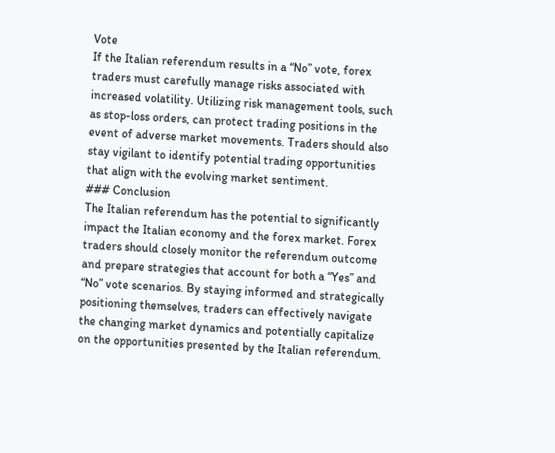Vote
If the Italian referendum results in a “No” vote, forex traders must carefully manage risks associated with increased volatility. Utilizing risk management tools, such as stop-loss orders, can protect trading positions in the event of adverse market movements. Traders should also stay vigilant to identify potential trading opportunities that align with the evolving market sentiment.
### Conclusion
The Italian referendum has the potential to significantly impact the Italian economy and the forex market. Forex traders should closely monitor the referendum outcome and prepare strategies that account for both a “Yes” and “No” vote scenarios. By staying informed and strategically positioning themselves, traders can effectively navigate the changing market dynamics and potentially capitalize on the opportunities presented by the Italian referendum.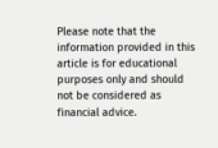Please note that the information provided in this article is for educational purposes only and should not be considered as financial advice.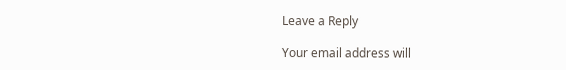Leave a Reply

Your email address will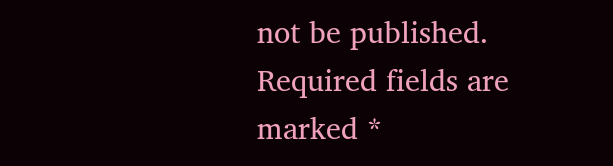not be published. Required fields are marked *